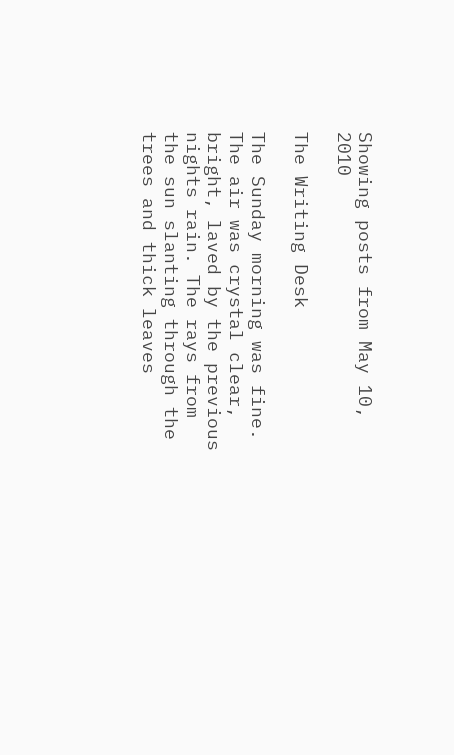Showing posts from May 10, 2010

The Writing Desk

The Sunday morning was fine. The air was crystal clear, bright, laved by the previous nights rain. The rays from the sun slanting through the trees and thick leaves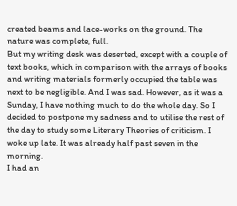created beams and lace-works on the ground. The nature was complete, full.
But my writing desk was deserted, except with a couple of text books, which in comparison with the arrays of books and writing materials formerly occupied the table was next to be negligible. And I was sad. However, as it was a Sunday, I have nothing much to do the whole day. So I decided to postpone my sadness and to utilise the rest of the day to study some Literary Theories of criticism. I woke up late. It was already half past seven in the morning.
I had an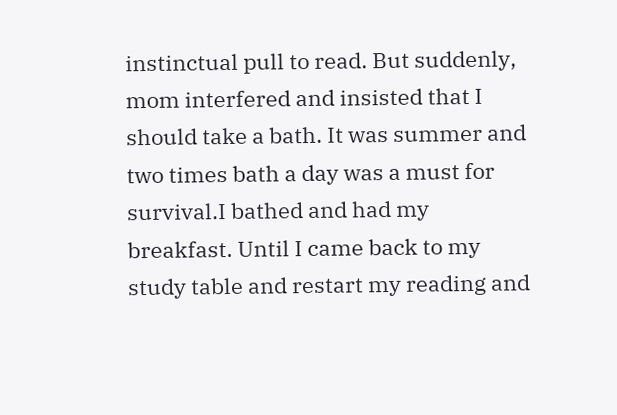instinctual pull to read. But suddenly, mom interfered and insisted that I should take a bath. It was summer and two times bath a day was a must for survival.I bathed and had my breakfast. Until I came back to my study table and restart my reading and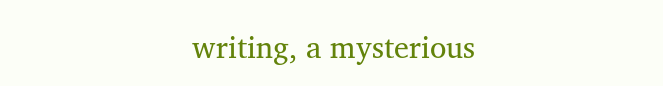writing, a mysterious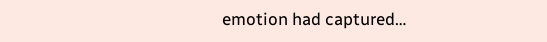emotion had captured…